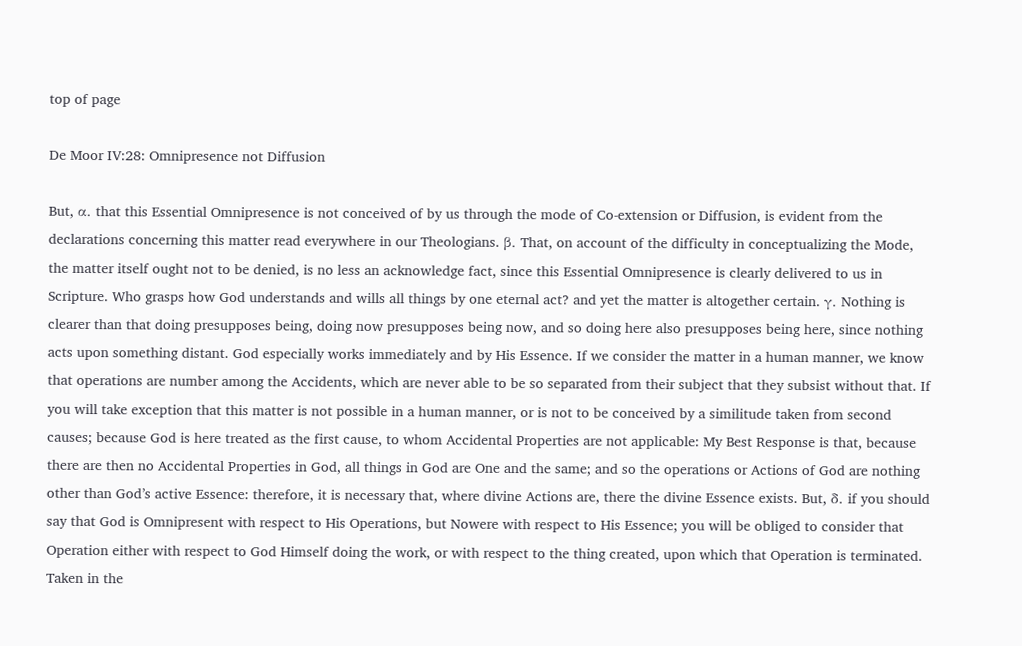top of page

De Moor IV:28: Omnipresence not Diffusion

But, α. that this Essential Omnipresence is not conceived of by us through the mode of Co-extension or Diffusion, is evident from the declarations concerning this matter read everywhere in our Theologians. β. That, on account of the difficulty in conceptualizing the Mode, the matter itself ought not to be denied, is no less an acknowledge fact, since this Essential Omnipresence is clearly delivered to us in Scripture. Who grasps how God understands and wills all things by one eternal act? and yet the matter is altogether certain. γ. Nothing is clearer than that doing presupposes being, doing now presupposes being now, and so doing here also presupposes being here, since nothing acts upon something distant. God especially works immediately and by His Essence. If we consider the matter in a human manner, we know that operations are number among the Accidents, which are never able to be so separated from their subject that they subsist without that. If you will take exception that this matter is not possible in a human manner, or is not to be conceived by a similitude taken from second causes; because God is here treated as the first cause, to whom Accidental Properties are not applicable: My Best Response is that, because there are then no Accidental Properties in God, all things in God are One and the same; and so the operations or Actions of God are nothing other than God’s active Essence: therefore, it is necessary that, where divine Actions are, there the divine Essence exists. But, δ. if you should say that God is Omnipresent with respect to His Operations, but Nowere with respect to His Essence; you will be obliged to consider that Operation either with respect to God Himself doing the work, or with respect to the thing created, upon which that Operation is terminated. Taken in the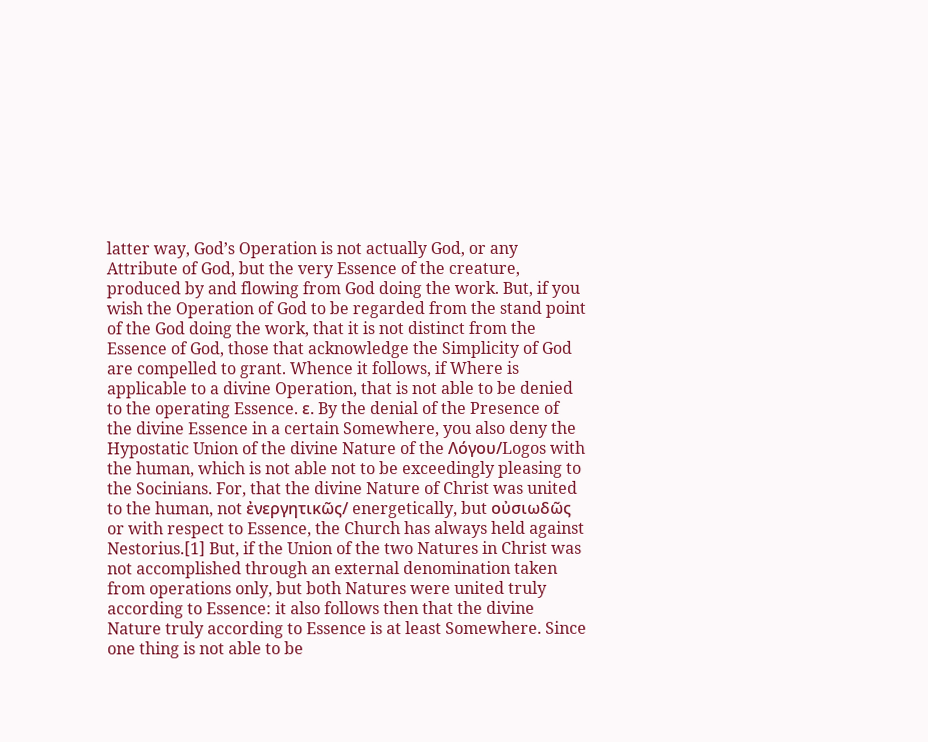latter way, God’s Operation is not actually God, or any Attribute of God, but the very Essence of the creature, produced by and flowing from God doing the work. But, if you wish the Operation of God to be regarded from the stand point of the God doing the work, that it is not distinct from the Essence of God, those that acknowledge the Simplicity of God are compelled to grant. Whence it follows, if Where is applicable to a divine Operation, that is not able to be denied to the operating Essence. ε. By the denial of the Presence of the divine Essence in a certain Somewhere, you also deny the Hypostatic Union of the divine Nature of the Λόγου/Logos with the human, which is not able not to be exceedingly pleasing to the Socinians. For, that the divine Nature of Christ was united to the human, not ἐνεργητικῶς/ energetically, but οὐσιωδῶς or with respect to Essence, the Church has always held against Nestorius.[1] But, if the Union of the two Natures in Christ was not accomplished through an external denomination taken from operations only, but both Natures were united truly according to Essence: it also follows then that the divine Nature truly according to Essence is at least Somewhere. Since one thing is not able to be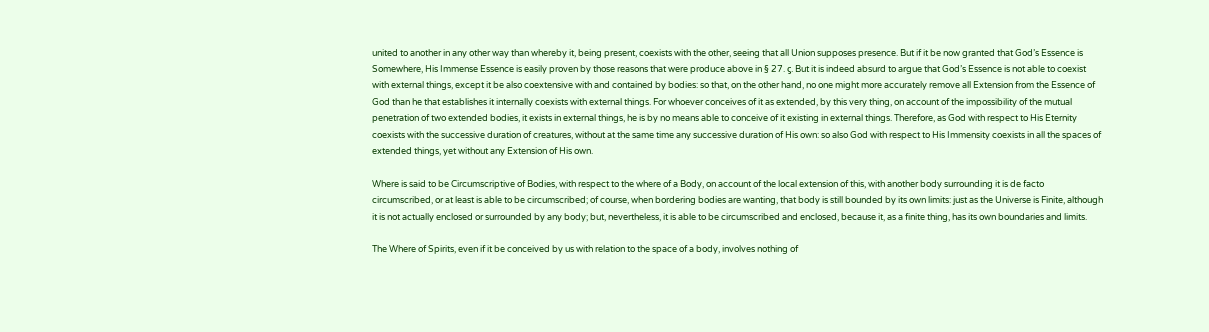united to another in any other way than whereby it, being present, coexists with the other, seeing that all Union supposes presence. But if it be now granted that God’s Essence is Somewhere, His Immense Essence is easily proven by those reasons that were produce above in § 27. ϛ. But it is indeed absurd to argue that God’s Essence is not able to coexist with external things, except it be also coextensive with and contained by bodies: so that, on the other hand, no one might more accurately remove all Extension from the Essence of God than he that establishes it internally coexists with external things. For whoever conceives of it as extended, by this very thing, on account of the impossibility of the mutual penetration of two extended bodies, it exists in external things, he is by no means able to conceive of it existing in external things. Therefore, as God with respect to His Eternity coexists with the successive duration of creatures, without at the same time any successive duration of His own: so also God with respect to His Immensity coexists in all the spaces of extended things, yet without any Extension of His own.

Where is said to be Circumscriptive of Bodies, with respect to the where of a Body, on account of the local extension of this, with another body surrounding it is de facto circumscribed, or at least is able to be circumscribed; of course, when bordering bodies are wanting, that body is still bounded by its own limits: just as the Universe is Finite, although it is not actually enclosed or surrounded by any body; but, nevertheless, it is able to be circumscribed and enclosed, because it, as a finite thing, has its own boundaries and limits.

The Where of Spirits, even if it be conceived by us with relation to the space of a body, involves nothing of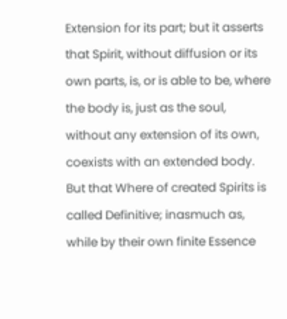Extension for its part; but it asserts that Spirit, without diffusion or its own parts, is, or is able to be, where the body is, just as the soul, without any extension of its own, coexists with an extended body. But that Where of created Spirits is called Definitive; inasmuch as, while by their own finite Essence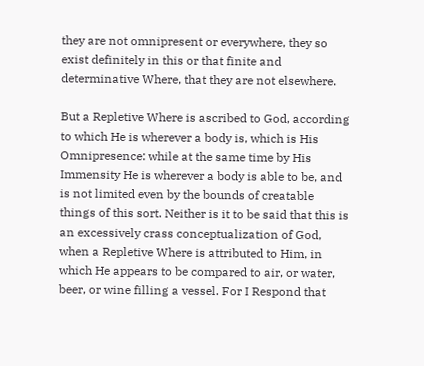they are not omnipresent or everywhere, they so exist definitely in this or that finite and determinative Where, that they are not elsewhere.

But a Repletive Where is ascribed to God, according to which He is wherever a body is, which is His Omnipresence: while at the same time by His Immensity He is wherever a body is able to be, and is not limited even by the bounds of creatable things of this sort. Neither is it to be said that this is an excessively crass conceptualization of God, when a Repletive Where is attributed to Him, in which He appears to be compared to air, or water, beer, or wine filling a vessel. For I Respond that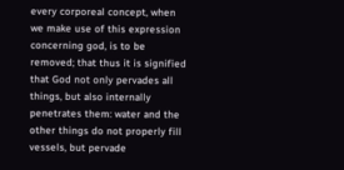every corporeal concept, when we make use of this expression concerning god, is to be removed; that thus it is signified that God not only pervades all things, but also internally penetrates them: water and the other things do not properly fill vessels, but pervade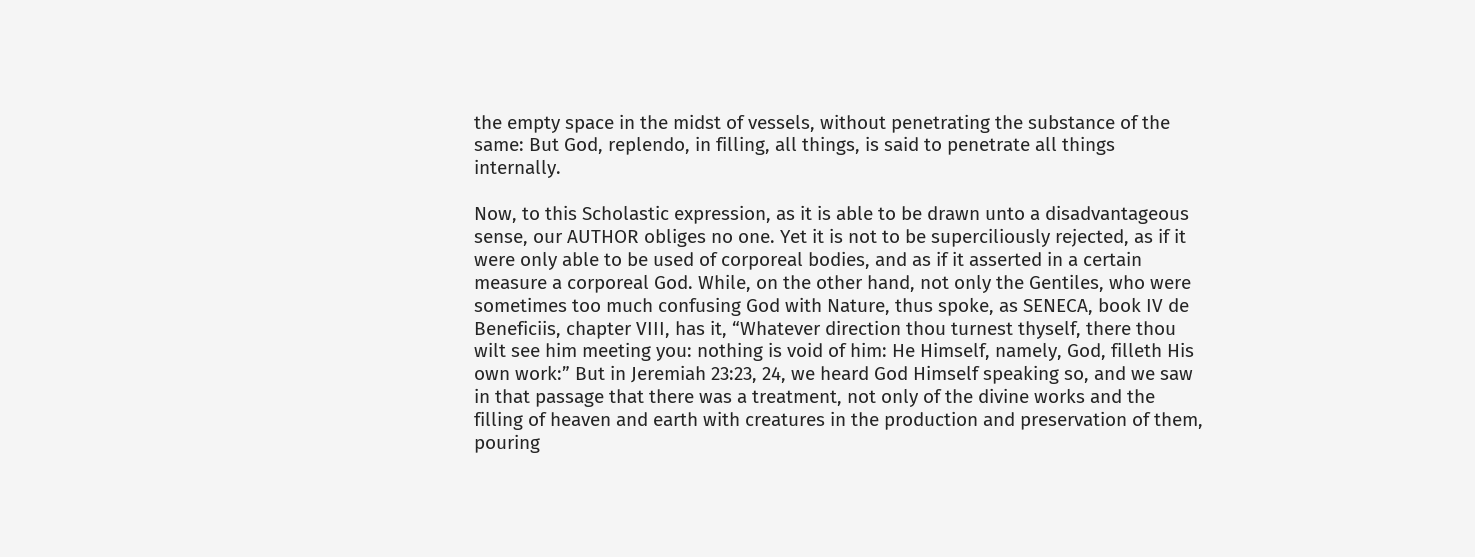the empty space in the midst of vessels, without penetrating the substance of the same: But God, replendo, in filling, all things, is said to penetrate all things internally.

Now, to this Scholastic expression, as it is able to be drawn unto a disadvantageous sense, our AUTHOR obliges no one. Yet it is not to be superciliously rejected, as if it were only able to be used of corporeal bodies, and as if it asserted in a certain measure a corporeal God. While, on the other hand, not only the Gentiles, who were sometimes too much confusing God with Nature, thus spoke, as SENECA, book IV de Beneficiis, chapter VIII, has it, “Whatever direction thou turnest thyself, there thou wilt see him meeting you: nothing is void of him: He Himself, namely, God, filleth His own work:” But in Jeremiah 23:23, 24, we heard God Himself speaking so, and we saw in that passage that there was a treatment, not only of the divine works and the filling of heaven and earth with creatures in the production and preservation of them, pouring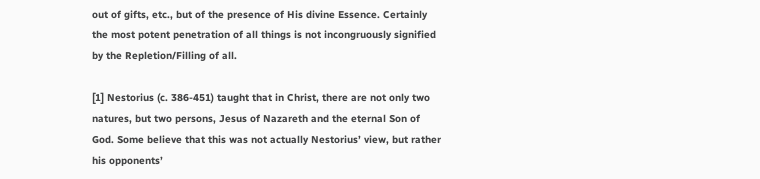out of gifts, etc., but of the presence of His divine Essence. Certainly the most potent penetration of all things is not incongruously signified by the Repletion/Filling of all.

[1] Nestorius (c. 386-451) taught that in Christ, there are not only two natures, but two persons, Jesus of Nazareth and the eternal Son of God. Some believe that this was not actually Nestorius’ view, but rather his opponents’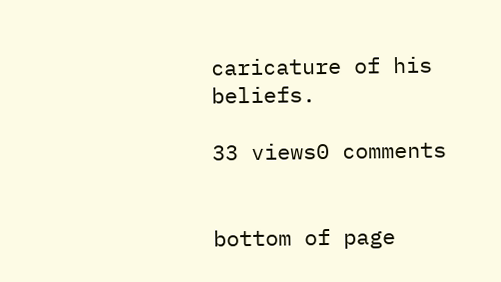caricature of his beliefs.

33 views0 comments


bottom of page